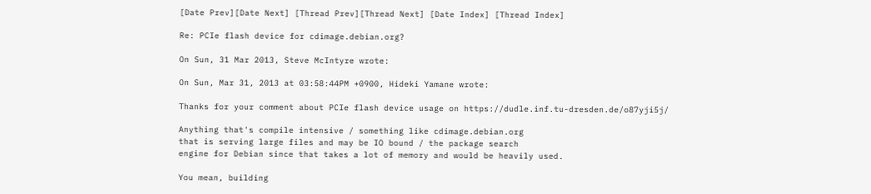[Date Prev][Date Next] [Thread Prev][Thread Next] [Date Index] [Thread Index]

Re: PCIe flash device for cdimage.debian.org?

On Sun, 31 Mar 2013, Steve McIntyre wrote:

On Sun, Mar 31, 2013 at 03:58:44PM +0900, Hideki Yamane wrote:

Thanks for your comment about PCIe flash device usage on https://dudle.inf.tu-dresden.de/o87yji5j/

Anything that's compile intensive / something like cdimage.debian.org
that is serving large files and may be IO bound / the package search
engine for Debian since that takes a lot of memory and would be heavily used.

You mean, building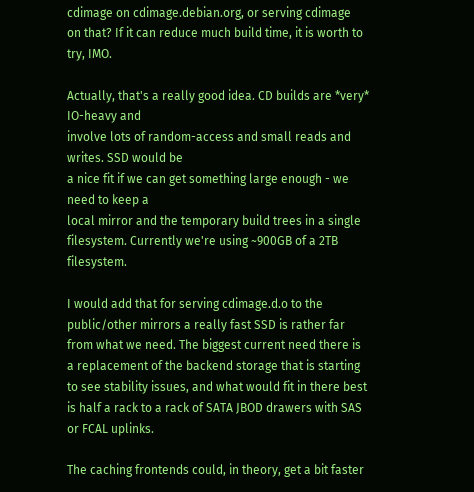cdimage on cdimage.debian.org, or serving cdimage
on that? If it can reduce much build time, it is worth to try, IMO.

Actually, that's a really good idea. CD builds are *very* IO-heavy and
involve lots of random-access and small reads and writes. SSD would be
a nice fit if we can get something large enough - we need to keep a
local mirror and the temporary build trees in a single
filesystem. Currently we're using ~900GB of a 2TB filesystem.

I would add that for serving cdimage.d.o to the public/other mirrors a really fast SSD is rather far from what we need. The biggest current need there is a replacement of the backend storage that is starting to see stability issues, and what would fit in there best is half a rack to a rack of SATA JBOD drawers with SAS or FCAL uplinks.

The caching frontends could, in theory, get a bit faster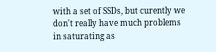with a set of SSDs, but curently we don't really have much problems in saturating as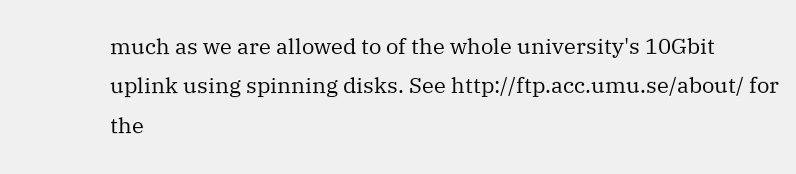much as we are allowed to of the whole university's 10Gbit uplink using spinning disks. See http://ftp.acc.umu.se/about/ for the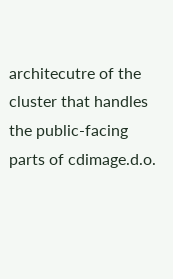architecutre of the cluster that handles the public-facing parts of cdimage.d.o.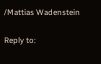/Mattias Wadenstein

Reply to: